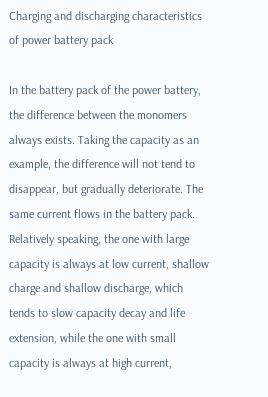Charging and discharging characteristics of power battery pack

In the battery pack of the power battery, the difference between the monomers always exists. Taking the capacity as an example, the difference will not tend to disappear, but gradually deteriorate. The same current flows in the battery pack. Relatively speaking, the one with large capacity is always at low current, shallow charge and shallow discharge, which tends to slow capacity decay and life extension, while the one with small capacity is always at high current,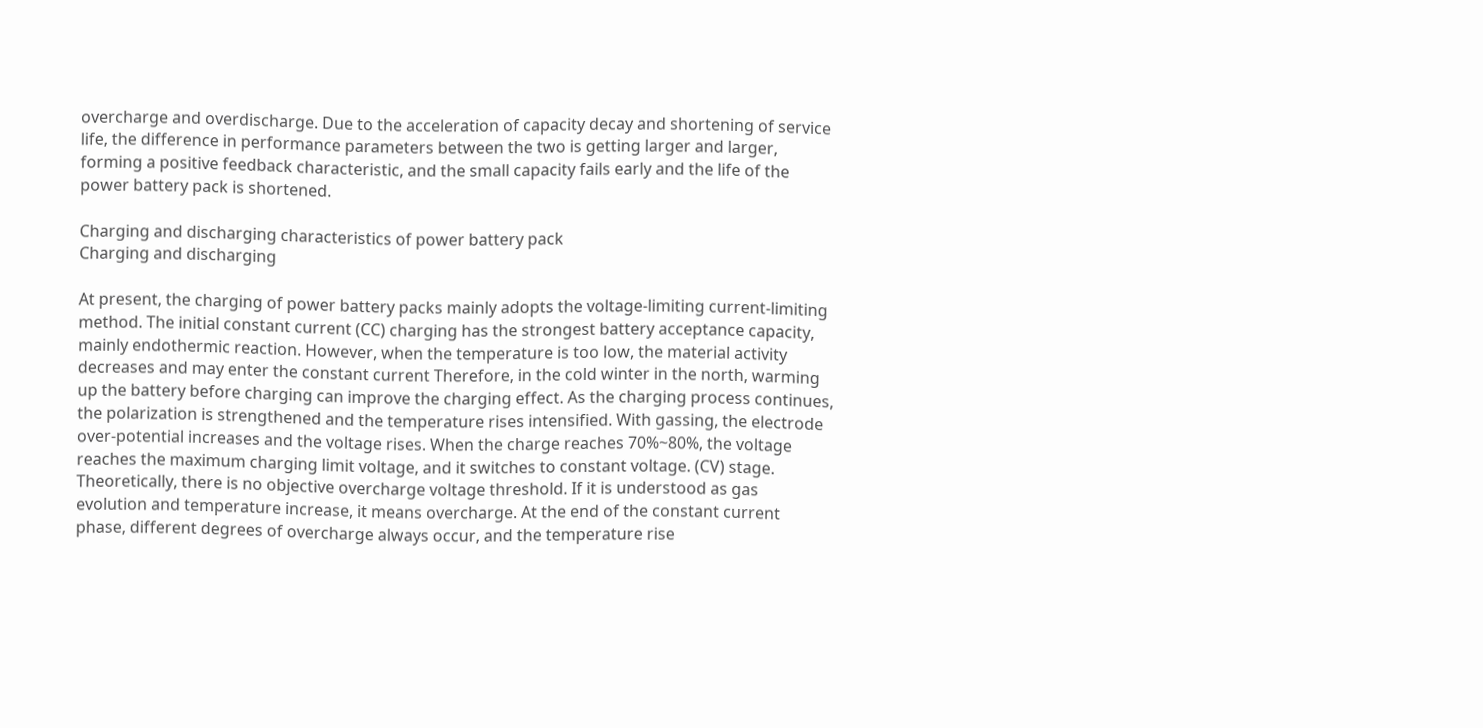overcharge and overdischarge. Due to the acceleration of capacity decay and shortening of service life, the difference in performance parameters between the two is getting larger and larger, forming a positive feedback characteristic, and the small capacity fails early and the life of the power battery pack is shortened.

Charging and discharging characteristics of power battery pack
Charging and discharging

At present, the charging of power battery packs mainly adopts the voltage-limiting current-limiting method. The initial constant current (CC) charging has the strongest battery acceptance capacity, mainly endothermic reaction. However, when the temperature is too low, the material activity decreases and may enter the constant current Therefore, in the cold winter in the north, warming up the battery before charging can improve the charging effect. As the charging process continues, the polarization is strengthened and the temperature rises intensified. With gassing, the electrode over-potential increases and the voltage rises. When the charge reaches 70%~80%, the voltage reaches the maximum charging limit voltage, and it switches to constant voltage. (CV) stage. Theoretically, there is no objective overcharge voltage threshold. If it is understood as gas evolution and temperature increase, it means overcharge. At the end of the constant current phase, different degrees of overcharge always occur, and the temperature rise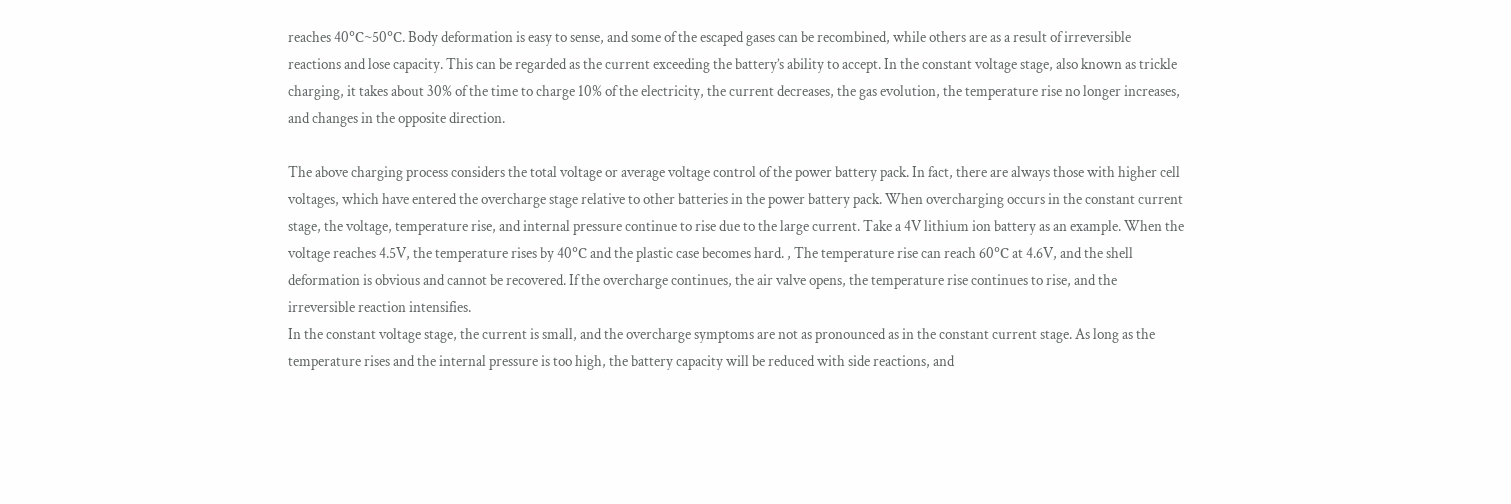reaches 40℃~50℃. Body deformation is easy to sense, and some of the escaped gases can be recombined, while others are as a result of irreversible reactions and lose capacity. This can be regarded as the current exceeding the battery’s ability to accept. In the constant voltage stage, also known as trickle charging, it takes about 30% of the time to charge 10% of the electricity, the current decreases, the gas evolution, the temperature rise no longer increases, and changes in the opposite direction.

The above charging process considers the total voltage or average voltage control of the power battery pack. In fact, there are always those with higher cell voltages, which have entered the overcharge stage relative to other batteries in the power battery pack. When overcharging occurs in the constant current stage, the voltage, temperature rise, and internal pressure continue to rise due to the large current. Take a 4V lithium ion battery as an example. When the voltage reaches 4.5V, the temperature rises by 40℃ and the plastic case becomes hard. , The temperature rise can reach 60℃ at 4.6V, and the shell deformation is obvious and cannot be recovered. If the overcharge continues, the air valve opens, the temperature rise continues to rise, and the irreversible reaction intensifies.
In the constant voltage stage, the current is small, and the overcharge symptoms are not as pronounced as in the constant current stage. As long as the temperature rises and the internal pressure is too high, the battery capacity will be reduced with side reactions, and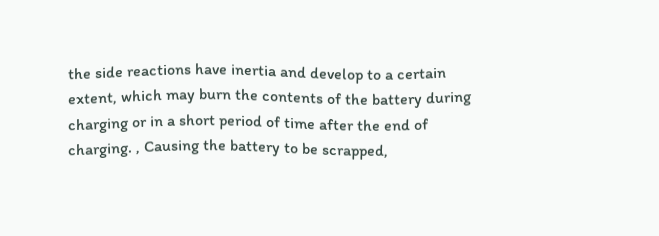the side reactions have inertia and develop to a certain extent, which may burn the contents of the battery during charging or in a short period of time after the end of charging. , Causing the battery to be scrapped,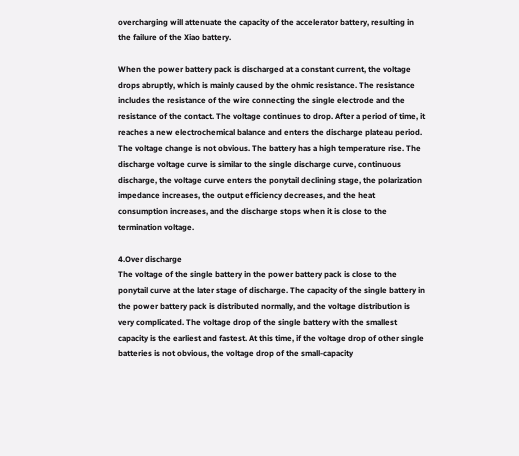overcharging will attenuate the capacity of the accelerator battery, resulting in the failure of the Xiao battery.

When the power battery pack is discharged at a constant current, the voltage drops abruptly, which is mainly caused by the ohmic resistance. The resistance includes the resistance of the wire connecting the single electrode and the resistance of the contact. The voltage continues to drop. After a period of time, it reaches a new electrochemical balance and enters the discharge plateau period. The voltage change is not obvious. The battery has a high temperature rise. The discharge voltage curve is similar to the single discharge curve, continuous discharge, the voltage curve enters the ponytail declining stage, the polarization impedance increases, the output efficiency decreases, and the heat consumption increases, and the discharge stops when it is close to the termination voltage.

4.Over discharge
The voltage of the single battery in the power battery pack is close to the ponytail curve at the later stage of discharge. The capacity of the single battery in the power battery pack is distributed normally, and the voltage distribution is very complicated. The voltage drop of the single battery with the smallest capacity is the earliest and fastest. At this time, if the voltage drop of other single batteries is not obvious, the voltage drop of the small-capacity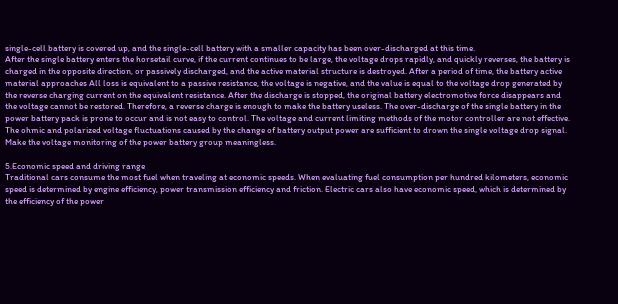single-cell battery is covered up, and the single-cell battery with a smaller capacity has been over-discharged at this time.
After the single battery enters the horsetail curve, if the current continues to be large, the voltage drops rapidly, and quickly reverses, the battery is charged in the opposite direction, or passively discharged, and the active material structure is destroyed. After a period of time, the battery active material approaches All loss is equivalent to a passive resistance, the voltage is negative, and the value is equal to the voltage drop generated by the reverse charging current on the equivalent resistance. After the discharge is stopped, the original battery electromotive force disappears and the voltage cannot be restored. Therefore, a reverse charge is enough to make the battery useless. The over-discharge of the single battery in the power battery pack is prone to occur and is not easy to control. The voltage and current limiting methods of the motor controller are not effective. The ohmic and polarized voltage fluctuations caused by the change of battery output power are sufficient to drown the single voltage drop signal. Make the voltage monitoring of the power battery group meaningless.

5.Economic speed and driving range
Traditional cars consume the most fuel when traveling at economic speeds. When evaluating fuel consumption per hundred kilometers, economic speed is determined by engine efficiency, power transmission efficiency and friction. Electric cars also have economic speed, which is determined by the efficiency of the power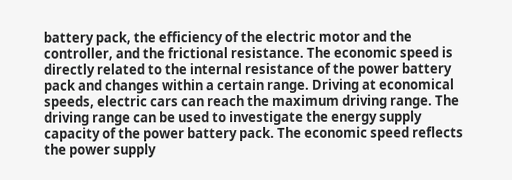battery pack, the efficiency of the electric motor and the controller, and the frictional resistance. The economic speed is directly related to the internal resistance of the power battery pack and changes within a certain range. Driving at economical speeds, electric cars can reach the maximum driving range. The driving range can be used to investigate the energy supply capacity of the power battery pack. The economic speed reflects the power supply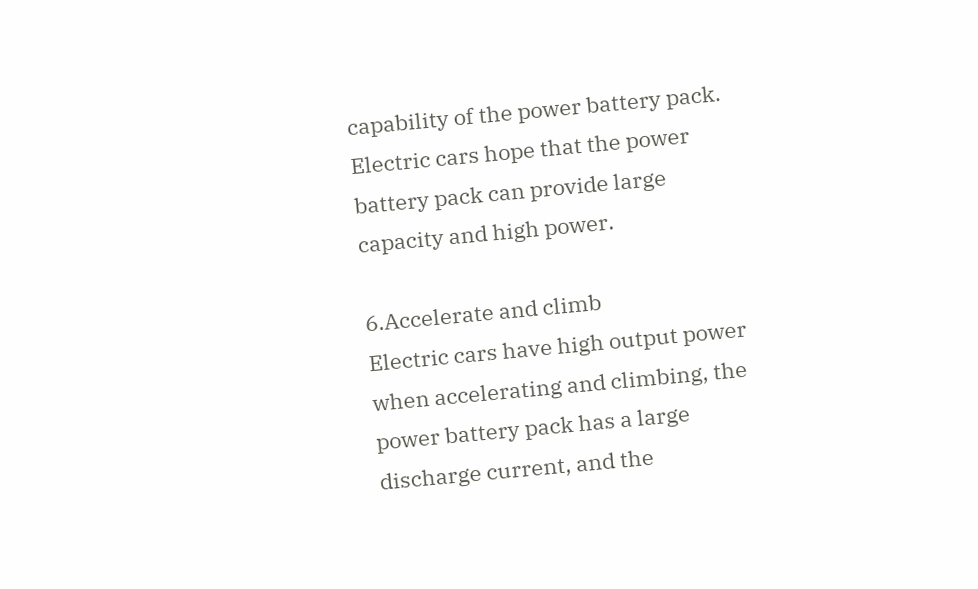capability of the power battery pack. Electric cars hope that the power battery pack can provide large capacity and high power.

6.Accelerate and climb
Electric cars have high output power when accelerating and climbing, the power battery pack has a large discharge current, and the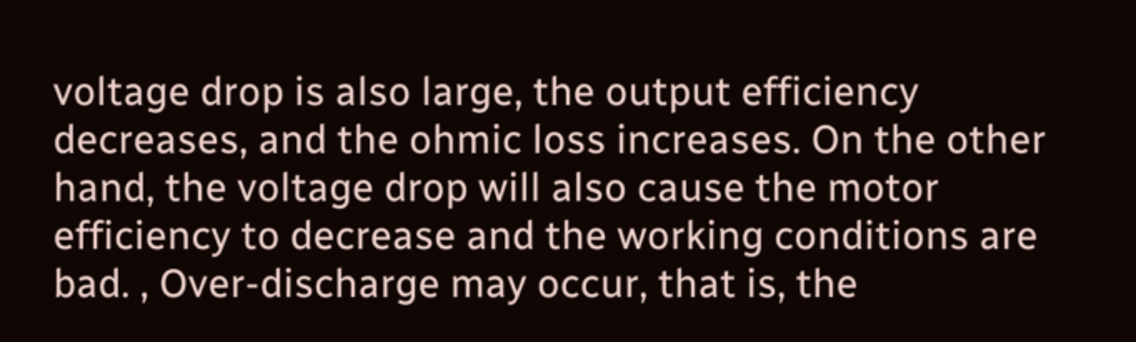voltage drop is also large, the output efficiency decreases, and the ohmic loss increases. On the other hand, the voltage drop will also cause the motor efficiency to decrease and the working conditions are bad. , Over-discharge may occur, that is, the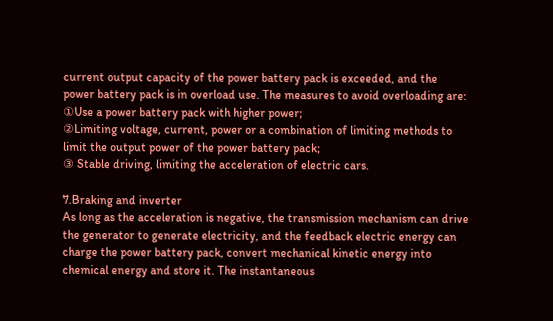current output capacity of the power battery pack is exceeded, and the power battery pack is in overload use. The measures to avoid overloading are:
①Use a power battery pack with higher power;
②Limiting voltage, current, power or a combination of limiting methods to limit the output power of the power battery pack;
③ Stable driving, limiting the acceleration of electric cars.

7.Braking and inverter
As long as the acceleration is negative, the transmission mechanism can drive the generator to generate electricity, and the feedback electric energy can charge the power battery pack, convert mechanical kinetic energy into chemical energy and store it. The instantaneous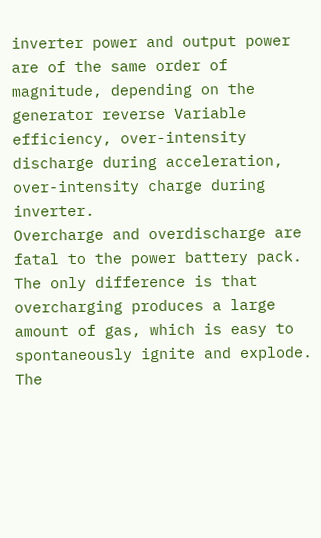inverter power and output power are of the same order of magnitude, depending on the generator reverse Variable efficiency, over-intensity discharge during acceleration, over-intensity charge during inverter.
Overcharge and overdischarge are fatal to the power battery pack. The only difference is that overcharging produces a large amount of gas, which is easy to spontaneously ignite and explode. The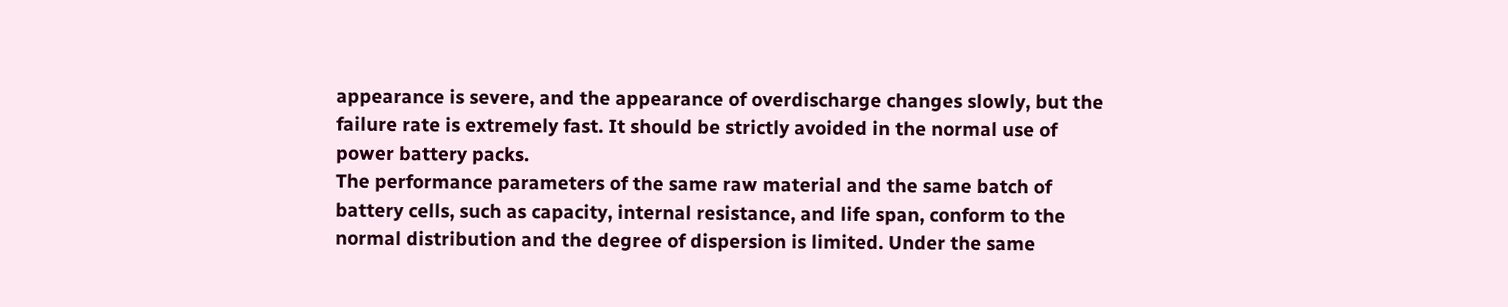appearance is severe, and the appearance of overdischarge changes slowly, but the failure rate is extremely fast. It should be strictly avoided in the normal use of power battery packs.
The performance parameters of the same raw material and the same batch of battery cells, such as capacity, internal resistance, and life span, conform to the normal distribution and the degree of dispersion is limited. Under the same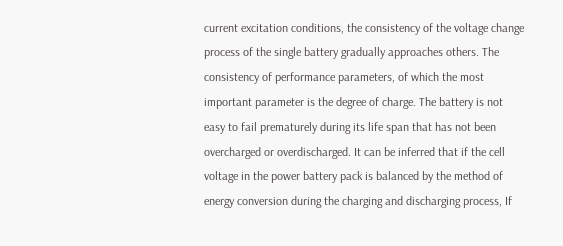current excitation conditions, the consistency of the voltage change process of the single battery gradually approaches others. The consistency of performance parameters, of which the most important parameter is the degree of charge. The battery is not easy to fail prematurely during its life span that has not been overcharged or overdischarged. It can be inferred that if the cell voltage in the power battery pack is balanced by the method of energy conversion during the charging and discharging process, If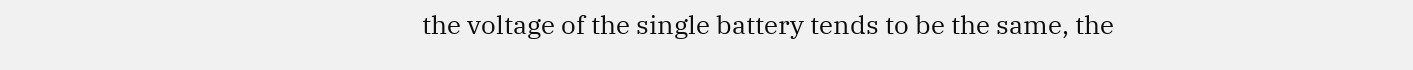the voltage of the single battery tends to be the same, the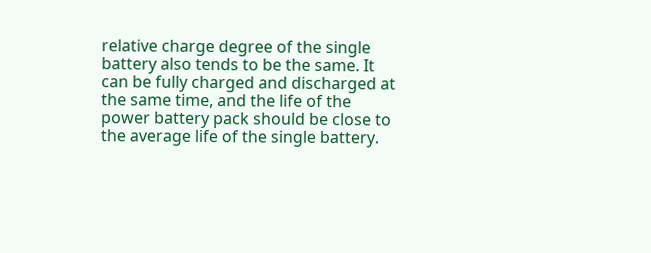relative charge degree of the single battery also tends to be the same. It can be fully charged and discharged at the same time, and the life of the power battery pack should be close to the average life of the single battery.